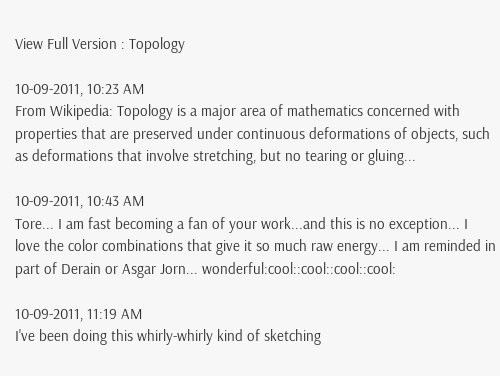View Full Version : Topology

10-09-2011, 10:23 AM
From Wikipedia: Topology is a major area of mathematics concerned with properties that are preserved under continuous deformations of objects, such as deformations that involve stretching, but no tearing or gluing...

10-09-2011, 10:43 AM
Tore... I am fast becoming a fan of your work...and this is no exception... I love the color combinations that give it so much raw energy... I am reminded in part of Derain or Asgar Jorn... wonderful:cool::cool::cool::cool:

10-09-2011, 11:19 AM
I've been doing this whirly-whirly kind of sketching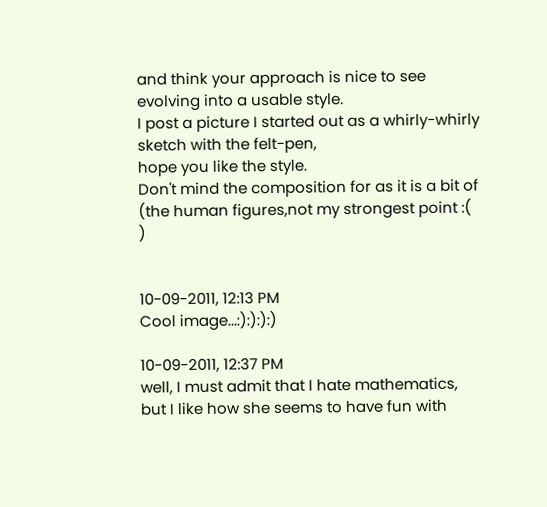and think your approach is nice to see evolving into a usable style.
I post a picture I started out as a whirly-whirly sketch with the felt-pen,
hope you like the style.
Don't mind the composition for as it is a bit of (the human figures,not my strongest point :( )


10-09-2011, 12:13 PM
Cool image...:):):):)

10-09-2011, 12:37 PM
well, I must admit that I hate mathematics, but I like how she seems to have fun with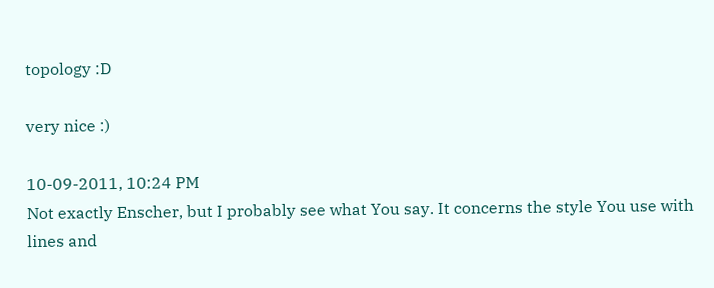topology :D

very nice :)

10-09-2011, 10:24 PM
Not exactly Enscher, but I probably see what You say. It concerns the style You use with lines and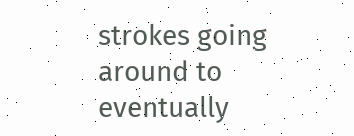strokes going around to eventually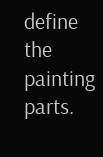define the painting parts.